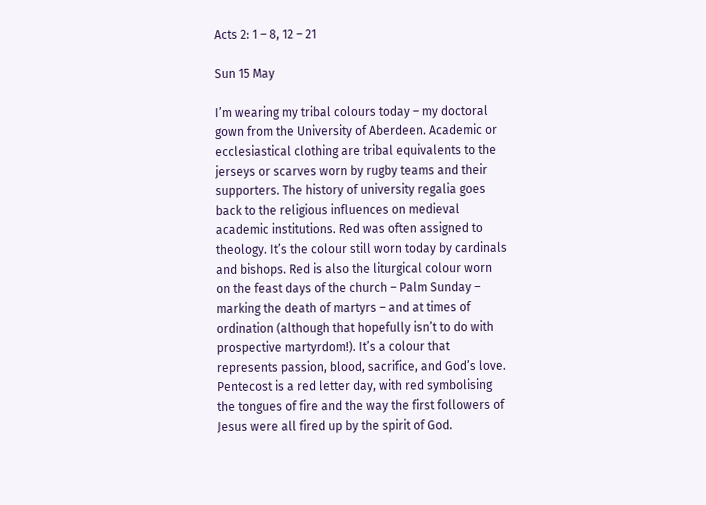Acts 2: 1 – 8, 12 – 21

Sun 15 May

I’m wearing my tribal colours today – my doctoral gown from the University of Aberdeen. Academic or ecclesiastical clothing are tribal equivalents to the jerseys or scarves worn by rugby teams and their supporters. The history of university regalia goes back to the religious influences on medieval academic institutions. Red was often assigned to theology. It’s the colour still worn today by cardinals and bishops. Red is also the liturgical colour worn on the feast days of the church – Palm Sunday – marking the death of martyrs – and at times of ordination (although that hopefully isn’t to do with prospective martyrdom!). It’s a colour that represents passion, blood, sacrifice, and God’s love. Pentecost is a red letter day, with red symbolising the tongues of fire and the way the first followers of Jesus were all fired up by the spirit of God.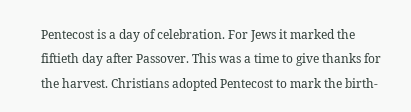Pentecost is a day of celebration. For Jews it marked the fiftieth day after Passover. This was a time to give thanks for the harvest. Christians adopted Pentecost to mark the birth-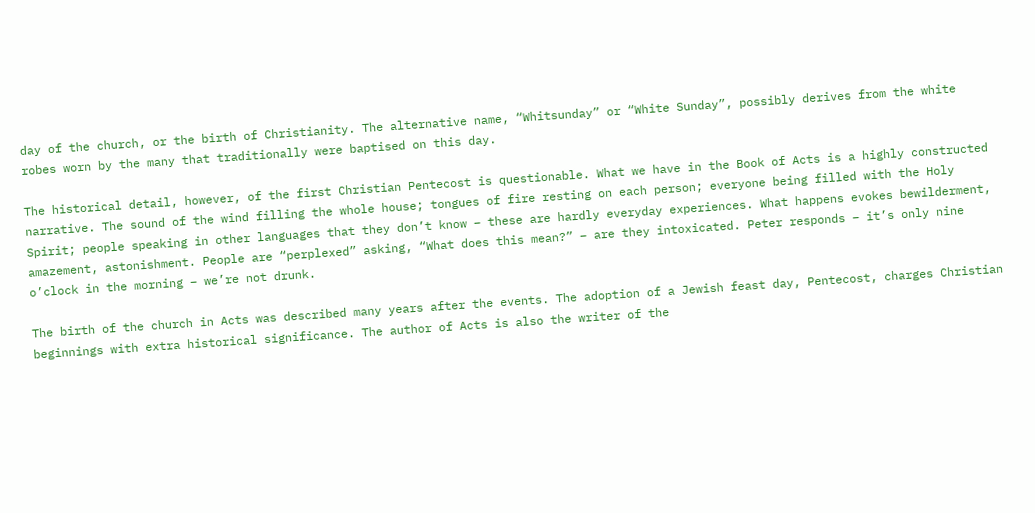day of the church, or the birth of Christianity. The alternative name, “Whitsunday” or “White Sunday”, possibly derives from the white robes worn by the many that traditionally were baptised on this day.

The historical detail, however, of the first Christian Pentecost is questionable. What we have in the Book of Acts is a highly constructed narrative. The sound of the wind filling the whole house; tongues of fire resting on each person; everyone being filled with the Holy Spirit; people speaking in other languages that they don’t know – these are hardly everyday experiences. What happens evokes bewilderment, amazement, astonishment. People are “perplexed” asking, “What does this mean?” – are they intoxicated. Peter responds – it’s only nine o’clock in the morning – we’re not drunk.

The birth of the church in Acts was described many years after the events. The adoption of a Jewish feast day, Pentecost, charges Christian beginnings with extra historical significance. The author of Acts is also the writer of the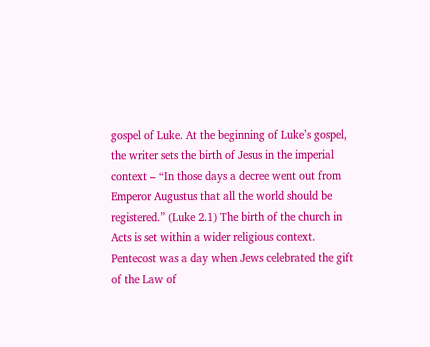gospel of Luke. At the beginning of Luke’s gospel, the writer sets the birth of Jesus in the imperial context – “In those days a decree went out from Emperor Augustus that all the world should be registered.” (Luke 2.1) The birth of the church in Acts is set within a wider religious context. Pentecost was a day when Jews celebrated the gift of the Law of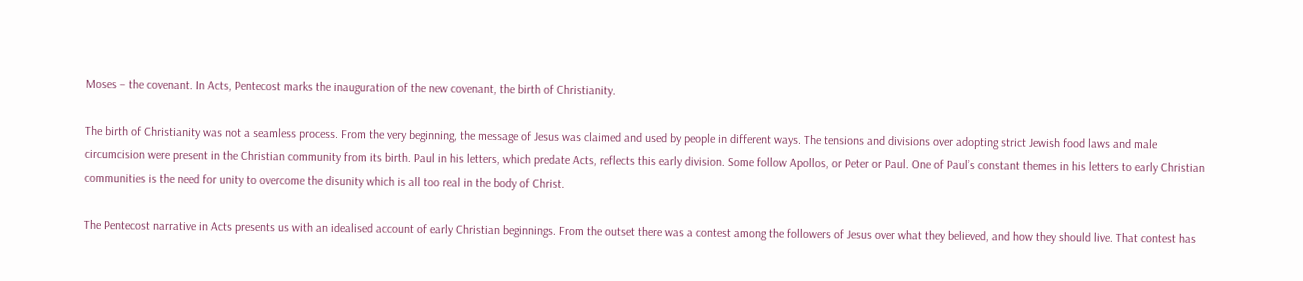Moses – the covenant. In Acts, Pentecost marks the inauguration of the new covenant, the birth of Christianity.

The birth of Christianity was not a seamless process. From the very beginning, the message of Jesus was claimed and used by people in different ways. The tensions and divisions over adopting strict Jewish food laws and male circumcision were present in the Christian community from its birth. Paul in his letters, which predate Acts, reflects this early division. Some follow Apollos, or Peter or Paul. One of Paul’s constant themes in his letters to early Christian communities is the need for unity to overcome the disunity which is all too real in the body of Christ.

The Pentecost narrative in Acts presents us with an idealised account of early Christian beginnings. From the outset there was a contest among the followers of Jesus over what they believed, and how they should live. That contest has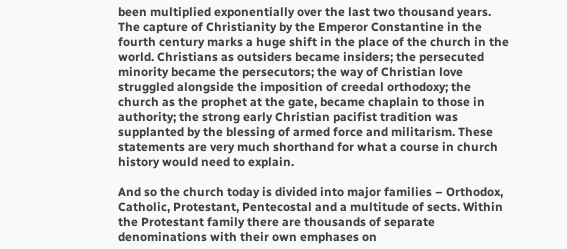been multiplied exponentially over the last two thousand years. The capture of Christianity by the Emperor Constantine in the fourth century marks a huge shift in the place of the church in the world. Christians as outsiders became insiders; the persecuted minority became the persecutors; the way of Christian love struggled alongside the imposition of creedal orthodoxy; the church as the prophet at the gate, became chaplain to those in authority; the strong early Christian pacifist tradition was supplanted by the blessing of armed force and militarism. These statements are very much shorthand for what a course in church history would need to explain.

And so the church today is divided into major families – Orthodox, Catholic, Protestant, Pentecostal and a multitude of sects. Within the Protestant family there are thousands of separate denominations with their own emphases on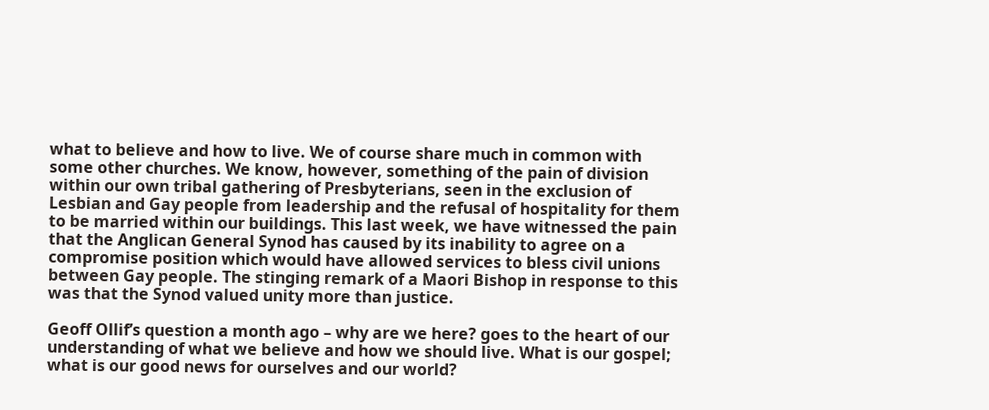what to believe and how to live. We of course share much in common with some other churches. We know, however, something of the pain of division within our own tribal gathering of Presbyterians, seen in the exclusion of Lesbian and Gay people from leadership and the refusal of hospitality for them to be married within our buildings. This last week, we have witnessed the pain that the Anglican General Synod has caused by its inability to agree on a compromise position which would have allowed services to bless civil unions between Gay people. The stinging remark of a Maori Bishop in response to this was that the Synod valued unity more than justice.

Geoff Ollif’s question a month ago – why are we here? goes to the heart of our understanding of what we believe and how we should live. What is our gospel; what is our good news for ourselves and our world?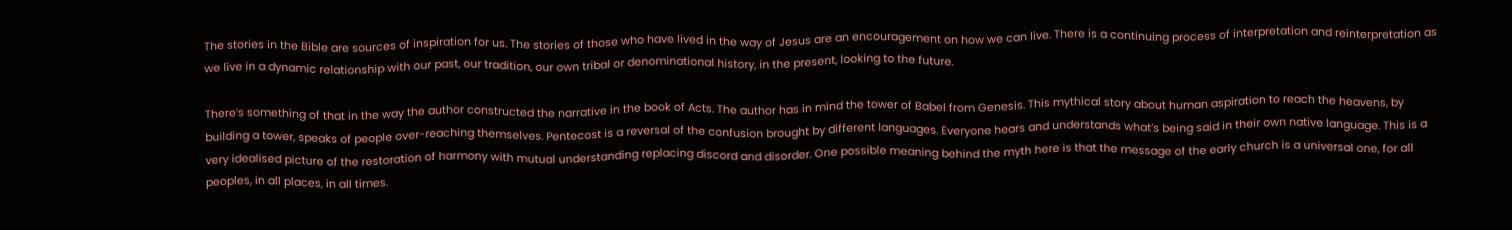The stories in the Bible are sources of inspiration for us. The stories of those who have lived in the way of Jesus are an encouragement on how we can live. There is a continuing process of interpretation and reinterpretation as we live in a dynamic relationship with our past, our tradition, our own tribal or denominational history, in the present, looking to the future.

There’s something of that in the way the author constructed the narrative in the book of Acts. The author has in mind the tower of Babel from Genesis. This mythical story about human aspiration to reach the heavens, by building a tower, speaks of people over-reaching themselves. Pentecost is a reversal of the confusion brought by different languages. Everyone hears and understands what’s being said in their own native language. This is a very idealised picture of the restoration of harmony with mutual understanding replacing discord and disorder. One possible meaning behind the myth here is that the message of the early church is a universal one, for all peoples, in all places, in all times.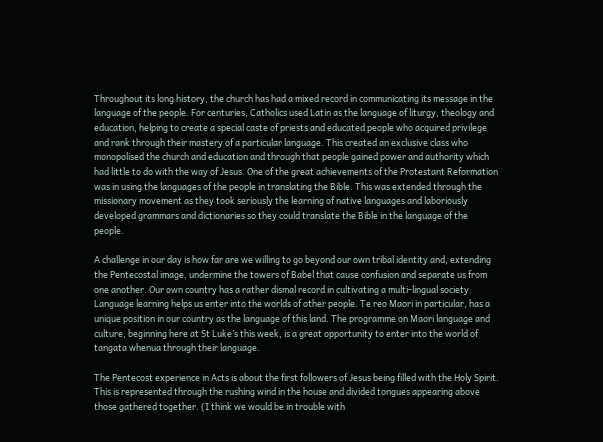Throughout its long history, the church has had a mixed record in communicating its message in the language of the people. For centuries, Catholics used Latin as the language of liturgy, theology and education, helping to create a special caste of priests and educated people who acquired privilege and rank through their mastery of a particular language. This created an exclusive class who monopolised the church and education and through that people gained power and authority which had little to do with the way of Jesus. One of the great achievements of the Protestant Reformation was in using the languages of the people in translating the Bible. This was extended through the missionary movement as they took seriously the learning of native languages and laboriously developed grammars and dictionaries so they could translate the Bible in the language of the people.

A challenge in our day is how far are we willing to go beyond our own tribal identity and, extending the Pentecostal image, undermine the towers of Babel that cause confusion and separate us from one another. Our own country has a rather dismal record in cultivating a multi-lingual society. Language learning helps us enter into the worlds of other people. Te reo Maori in particular, has a unique position in our country as the language of this land. The programme on Maori language and culture, beginning here at St Luke’s this week, is a great opportunity to enter into the world of tangata whenua through their language.

The Pentecost experience in Acts is about the first followers of Jesus being filled with the Holy Spirit. This is represented through the rushing wind in the house and divided tongues appearing above those gathered together. (I think we would be in trouble with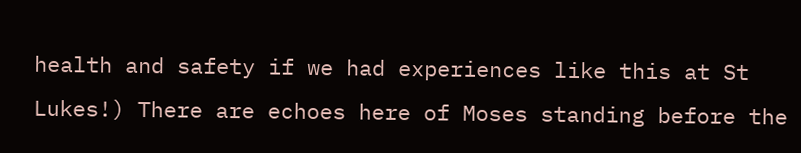health and safety if we had experiences like this at St Lukes!) There are echoes here of Moses standing before the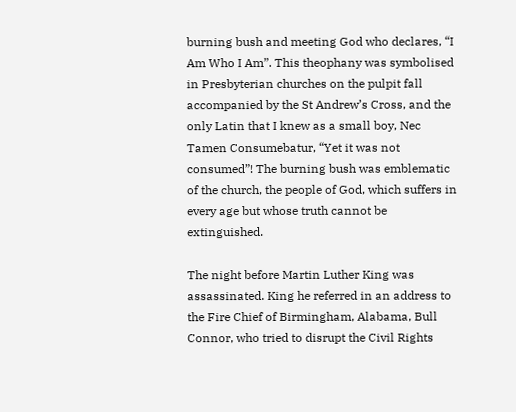burning bush and meeting God who declares, “I Am Who I Am”. This theophany was symbolised in Presbyterian churches on the pulpit fall accompanied by the St Andrew’s Cross, and the only Latin that I knew as a small boy, Nec Tamen Consumebatur, “Yet it was not consumed”! The burning bush was emblematic of the church, the people of God, which suffers in every age but whose truth cannot be extinguished.

The night before Martin Luther King was assassinated. King he referred in an address to the Fire Chief of Birmingham, Alabama, Bull Connor, who tried to disrupt the Civil Rights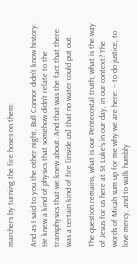marchers by turning the fire hoses on them:

And as I said to you the other night, Bull Connor didn’t know history. He knew a kind of physics that somehow didn’t relate to the transphysics that we knew about. And that was the fact that there was a certain kind of fire [inside us] that no water could put out.

The question remains, what is our Pentecostal truth; what is the way of Jesus for us here at St Luke’s in our day, in our context? The words of Micah sum up for me why we are here: – to do justice, to love mercy, and to walk humbly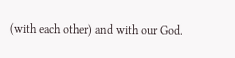(with each other) and with our God.